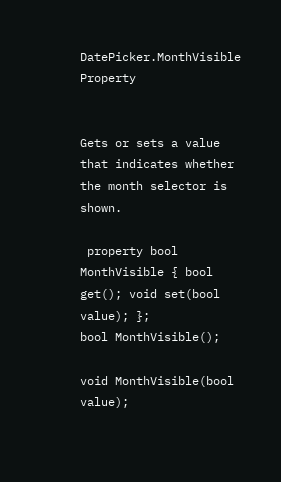DatePicker.MonthVisible Property


Gets or sets a value that indicates whether the month selector is shown.

 property bool MonthVisible { bool get(); void set(bool value); };
bool MonthVisible();

void MonthVisible(bool value);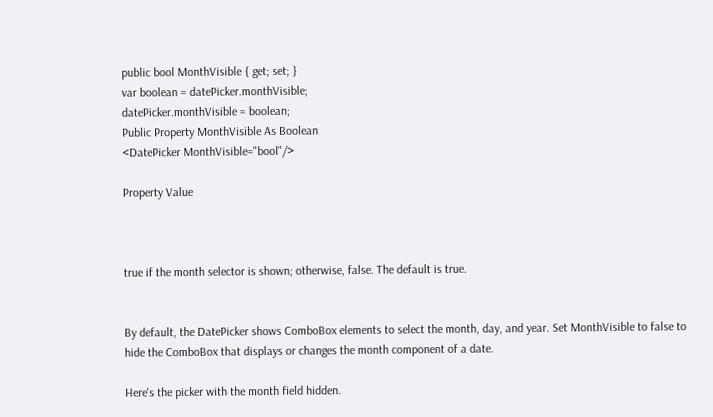public bool MonthVisible { get; set; }
var boolean = datePicker.monthVisible;
datePicker.monthVisible = boolean;
Public Property MonthVisible As Boolean
<DatePicker MonthVisible="bool"/>

Property Value



true if the month selector is shown; otherwise, false. The default is true.


By default, the DatePicker shows ComboBox elements to select the month, day, and year. Set MonthVisible to false to hide the ComboBox that displays or changes the month component of a date.

Here's the picker with the month field hidden.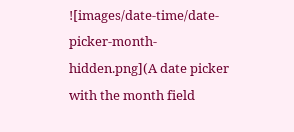![images/date-time/date-picker-month-hidden.png](A date picker with the month field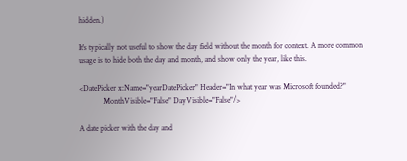hidden.)

It's typically not useful to show the day field without the month for context. A more common usage is to hide both the day and month, and show only the year, like this.

<DatePicker x:Name="yearDatePicker" Header="In what year was Microsoft founded?"
            MonthVisible="False" DayVisible="False"/>

A date picker with the day and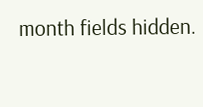month fields hidden.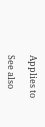Applies to

See also